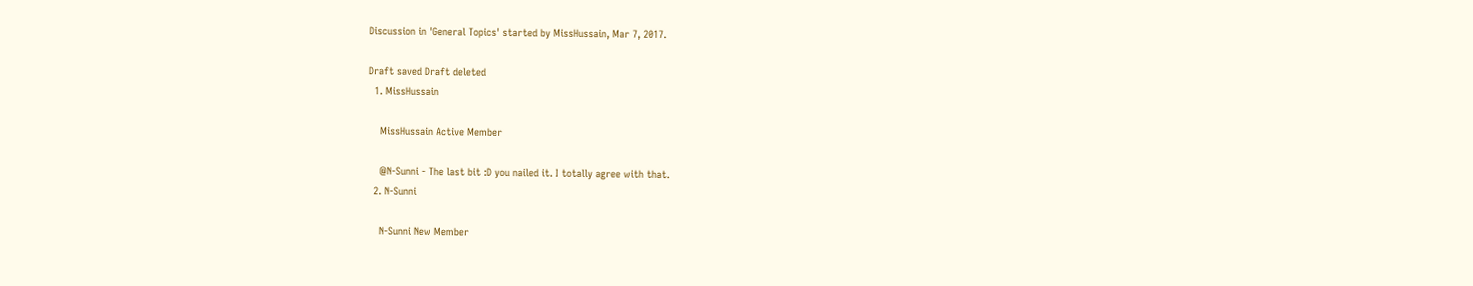Discussion in 'General Topics' started by MissHussain, Mar 7, 2017.

Draft saved Draft deleted
  1. MissHussain

    MissHussain Active Member

    @N-Sunni - The last bit :D you nailed it. I totally agree with that.
  2. N-Sunni

    N-Sunni New Member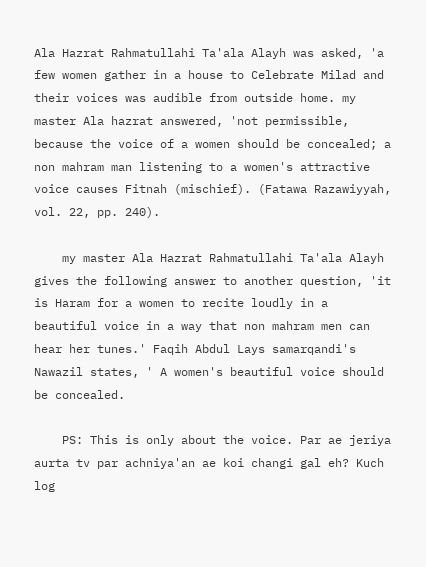Ala Hazrat Rahmatullahi Ta'ala Alayh was asked, 'a few women gather in a house to Celebrate Milad and their voices was audible from outside home. my master Ala hazrat answered, 'not permissible, because the voice of a women should be concealed; a non mahram man listening to a women's attractive voice causes Fitnah (mischief). (Fatawa Razawiyyah, vol. 22, pp. 240).

    my master Ala Hazrat Rahmatullahi Ta'ala Alayh gives the following answer to another question, 'it is Haram for a women to recite loudly in a beautiful voice in a way that non mahram men can hear her tunes.' Faqih Abdul Lays samarqandi's Nawazil states, ' A women's beautiful voice should be concealed.

    PS: This is only about the voice. Par ae jeriya aurta tv par achniya'an ae koi changi gal eh? Kuch log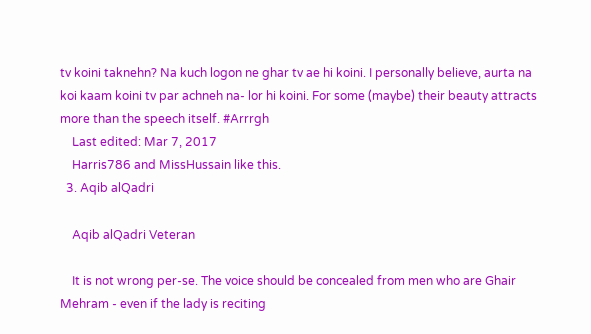tv koini taknehn? Na kuch logon ne ghar tv ae hi koini. I personally believe, aurta na koi kaam koini tv par achneh na- lor hi koini. For some (maybe) their beauty attracts more than the speech itself. #Arrrgh
    Last edited: Mar 7, 2017
    Harris786 and MissHussain like this.
  3. Aqib alQadri

    Aqib alQadri Veteran

    It is not wrong per-se. The voice should be concealed from men who are Ghair Mehram - even if the lady is reciting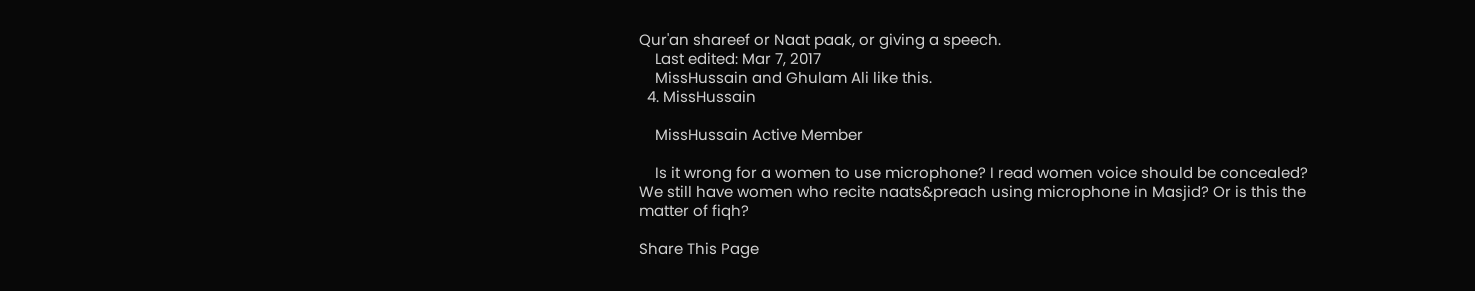Qur'an shareef or Naat paak, or giving a speech.
    Last edited: Mar 7, 2017
    MissHussain and Ghulam Ali like this.
  4. MissHussain

    MissHussain Active Member

    Is it wrong for a women to use microphone? I read women voice should be concealed? We still have women who recite naats&preach using microphone in Masjid? Or is this the matter of fiqh?

Share This Page